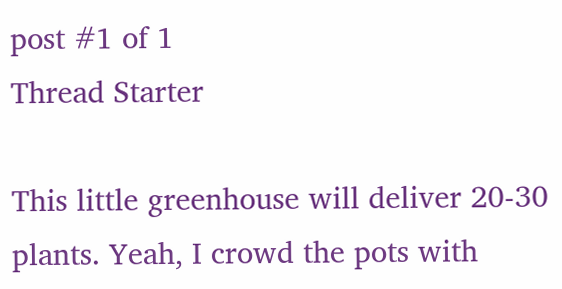post #1 of 1
Thread Starter

This little greenhouse will deliver 20-30 plants. Yeah, I crowd the pots with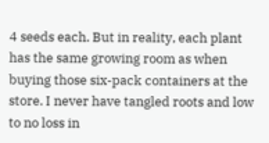4 seeds each. But in reality, each plant has the same growing room as when buying those six-pack containers at the store. I never have tangled roots and low to no loss in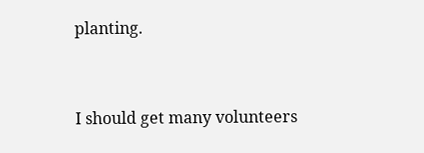planting.


I should get many volunteers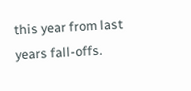this year from last years fall-offs.